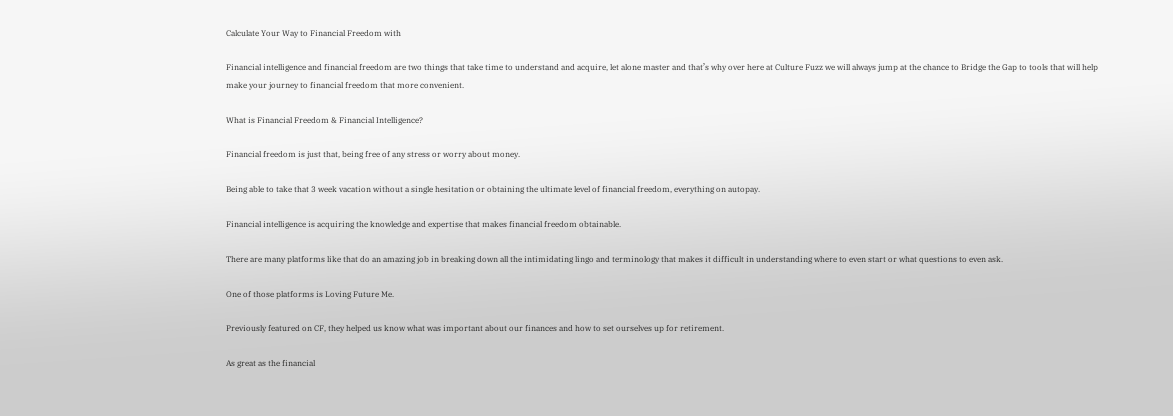Calculate Your Way to Financial Freedom with

Financial intelligence and financial freedom are two things that take time to understand and acquire, let alone master and that’s why over here at Culture Fuzz we will always jump at the chance to Bridge the Gap to tools that will help make your journey to financial freedom that more convenient.

What is Financial Freedom & Financial Intelligence?

Financial freedom is just that, being free of any stress or worry about money.

Being able to take that 3 week vacation without a single hesitation or obtaining the ultimate level of financial freedom, everything on autopay.

Financial intelligence is acquiring the knowledge and expertise that makes financial freedom obtainable.

There are many platforms like that do an amazing job in breaking down all the intimidating lingo and terminology that makes it difficult in understanding where to even start or what questions to even ask.

One of those platforms is Loving Future Me.

Previously featured on CF, they helped us know what was important about our finances and how to set ourselves up for retirement.

As great as the financial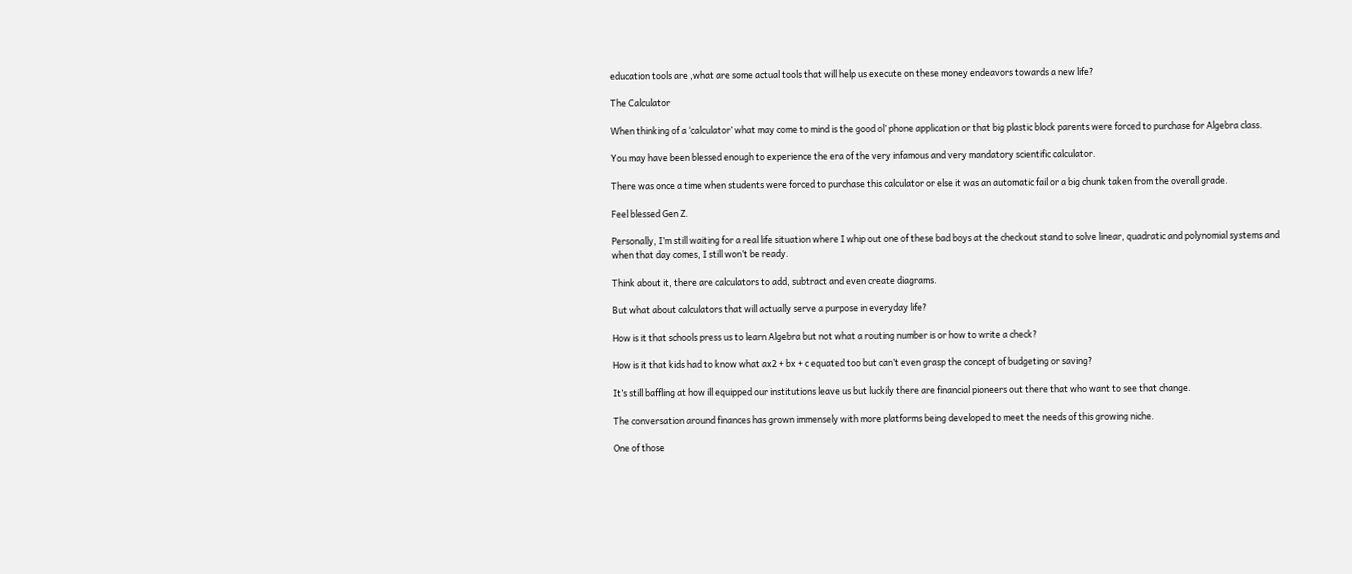education tools are ,what are some actual tools that will help us execute on these money endeavors towards a new life?

The Calculator

When thinking of a ‘calculator’ what may come to mind is the good ol’ phone application or that big plastic block parents were forced to purchase for Algebra class.

You may have been blessed enough to experience the era of the very infamous and very mandatory scientific calculator.

There was once a time when students were forced to purchase this calculator or else it was an automatic fail or a big chunk taken from the overall grade.

Feel blessed Gen Z.

Personally, I’m still waiting for a real life situation where I whip out one of these bad boys at the checkout stand to solve linear, quadratic and polynomial systems and when that day comes, I still won’t be ready.

Think about it, there are calculators to add, subtract and even create diagrams.

But what about calculators that will actually serve a purpose in everyday life?

How is it that schools press us to learn Algebra but not what a routing number is or how to write a check?

How is it that kids had to know what ax2 + bx + c equated too but can’t even grasp the concept of budgeting or saving?

It’s still baffling at how ill equipped our institutions leave us but luckily there are financial pioneers out there that who want to see that change.

The conversation around finances has grown immensely with more platforms being developed to meet the needs of this growing niche.

One of those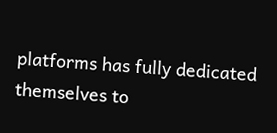platforms has fully dedicated themselves to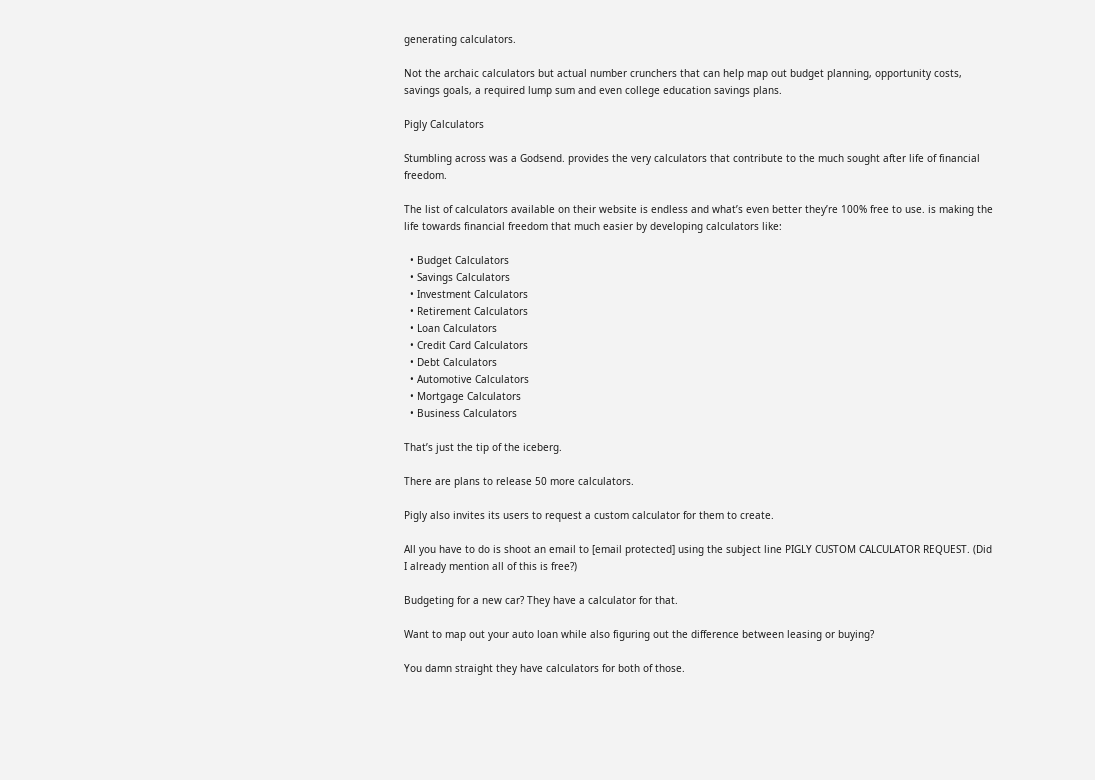generating calculators.

Not the archaic calculators but actual number crunchers that can help map out budget planning, opportunity costs, savings goals, a required lump sum and even college education savings plans.

Pigly Calculators

Stumbling across was a Godsend. provides the very calculators that contribute to the much sought after life of financial freedom.

The list of calculators available on their website is endless and what’s even better they’re 100% free to use. is making the life towards financial freedom that much easier by developing calculators like:

  • Budget Calculators
  • Savings Calculators
  • Investment Calculators
  • Retirement Calculators
  • Loan Calculators
  • Credit Card Calculators
  • Debt Calculators
  • Automotive Calculators
  • Mortgage Calculators
  • Business Calculators

That’s just the tip of the iceberg.

There are plans to release 50 more calculators.

Pigly also invites its users to request a custom calculator for them to create.

All you have to do is shoot an email to [email protected] using the subject line PIGLY CUSTOM CALCULATOR REQUEST. (Did I already mention all of this is free?)

Budgeting for a new car? They have a calculator for that.

Want to map out your auto loan while also figuring out the difference between leasing or buying?

You damn straight they have calculators for both of those.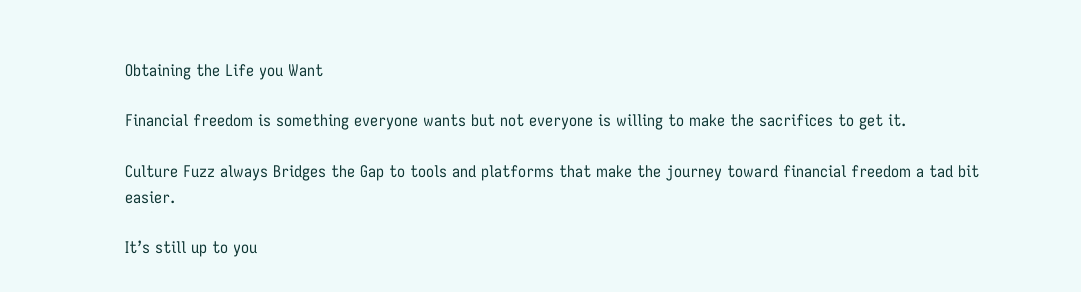Obtaining the Life you Want

Financial freedom is something everyone wants but not everyone is willing to make the sacrifices to get it.

Culture Fuzz always Bridges the Gap to tools and platforms that make the journey toward financial freedom a tad bit easier.

It’s still up to you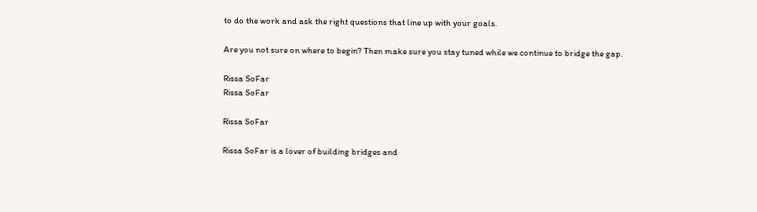to do the work and ask the right questions that line up with your goals.

Are you not sure on where to begin? Then make sure you stay tuned while we continue to bridge the gap.

Rissa SoFar
Rissa SoFar

Rissa SoFar

Rissa SoFar is a lover of building bridges and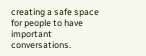creating a safe space for people to have important conversations.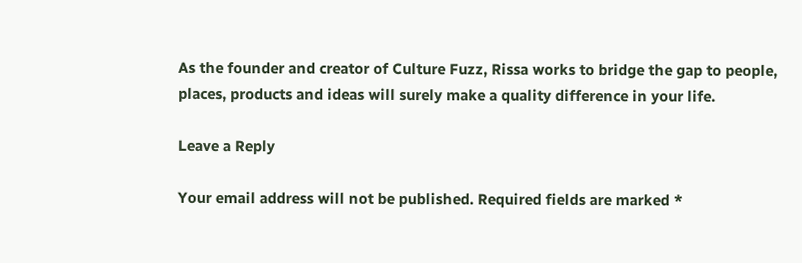As the founder and creator of Culture Fuzz, Rissa works to bridge the gap to people, places, products and ideas will surely make a quality difference in your life.

Leave a Reply

Your email address will not be published. Required fields are marked *